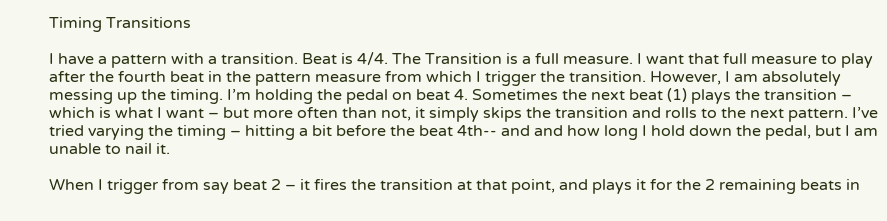Timing Transitions

I have a pattern with a transition. Beat is 4/4. The Transition is a full measure. I want that full measure to play after the fourth beat in the pattern measure from which I trigger the transition. However, I am absolutely messing up the timing. I’m holding the pedal on beat 4. Sometimes the next beat (1) plays the transition – which is what I want – but more often than not, it simply skips the transition and rolls to the next pattern. I’ve tried varying the timing – hitting a bit before the beat 4th-- and and how long I hold down the pedal, but I am unable to nail it.

When I trigger from say beat 2 – it fires the transition at that point, and plays it for the 2 remaining beats in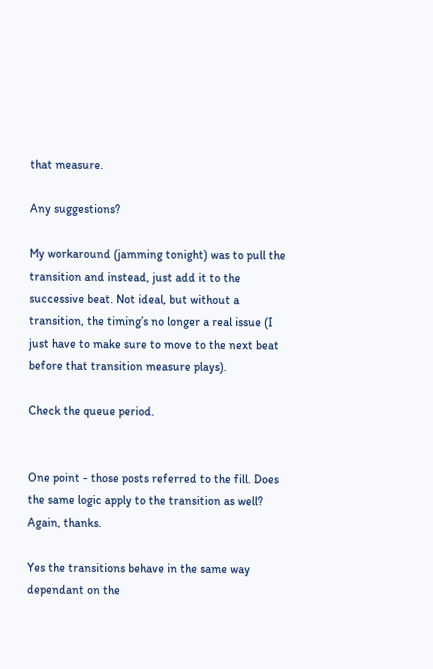that measure.

Any suggestions?

My workaround (jamming tonight) was to pull the transition and instead, just add it to the successive beat. Not ideal, but without a transition, the timing’s no longer a real issue (I just have to make sure to move to the next beat before that transition measure plays).

Check the queue period.


One point - those posts referred to the fill. Does the same logic apply to the transition as well? Again, thanks.

Yes the transitions behave in the same way dependant on the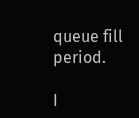queue fill period.

I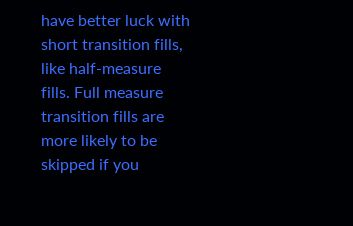have better luck with short transition fills, like half-measure fills. Full measure transition fills are more likely to be skipped if you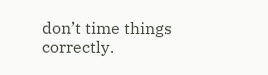don’t time things correctly.